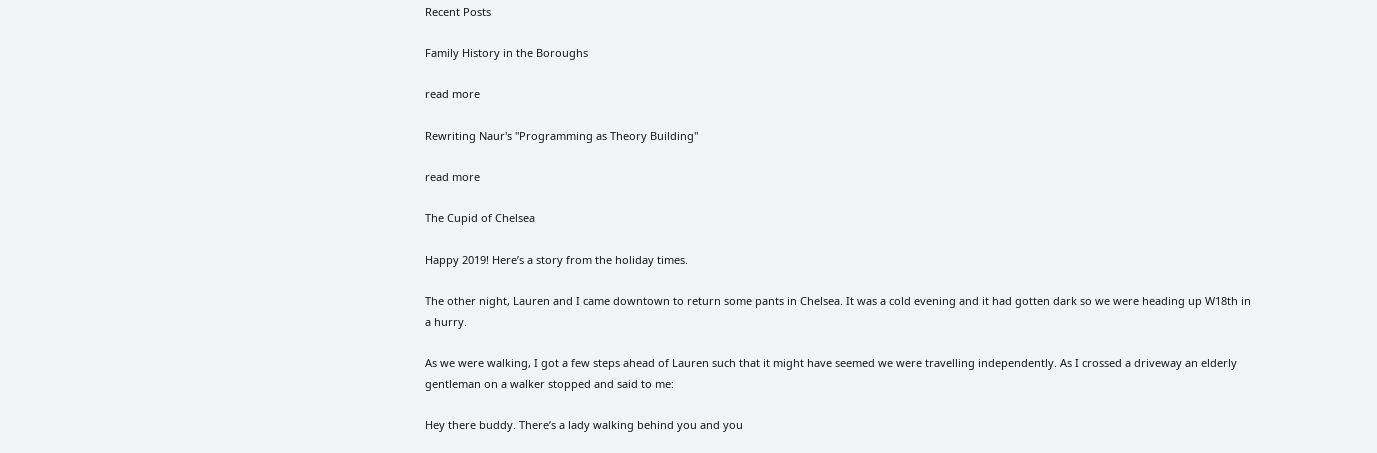Recent Posts

Family History in the Boroughs

read more

Rewriting Naur's "Programming as Theory Building"

read more

The Cupid of Chelsea

Happy 2019! Here’s a story from the holiday times.

The other night, Lauren and I came downtown to return some pants in Chelsea. It was a cold evening and it had gotten dark so we were heading up W18th in a hurry.

As we were walking, I got a few steps ahead of Lauren such that it might have seemed we were travelling independently. As I crossed a driveway an elderly gentleman on a walker stopped and said to me:

Hey there buddy. There’s a lady walking behind you and you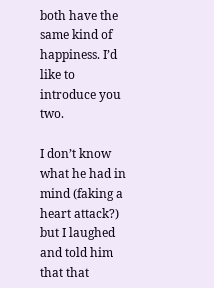both have the same kind of happiness. I’d like to introduce you two.

I don’t know what he had in mind (faking a heart attack?) but I laughed and told him that that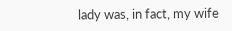lady was, in fact, my wife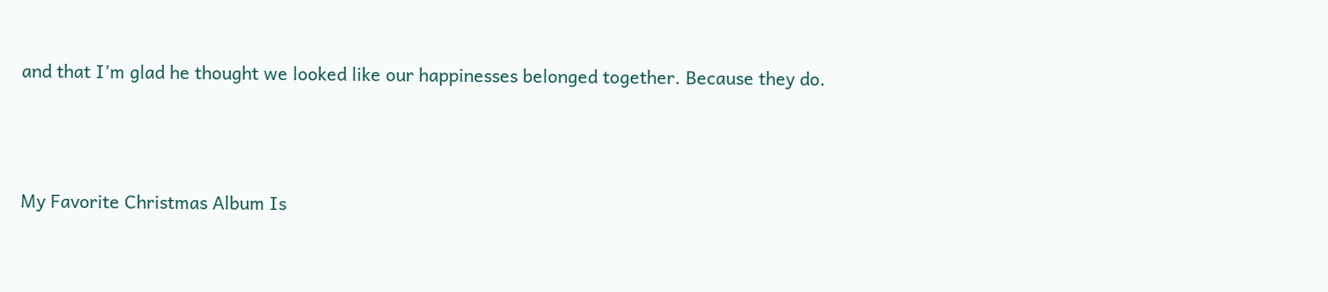and that I’m glad he thought we looked like our happinesses belonged together. Because they do.



My Favorite Christmas Album Is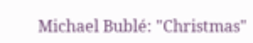Michael Bublé: "Christmas"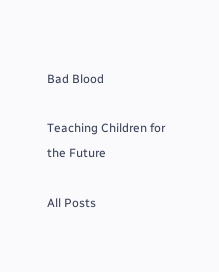Bad Blood

Teaching Children for the Future

All Posts